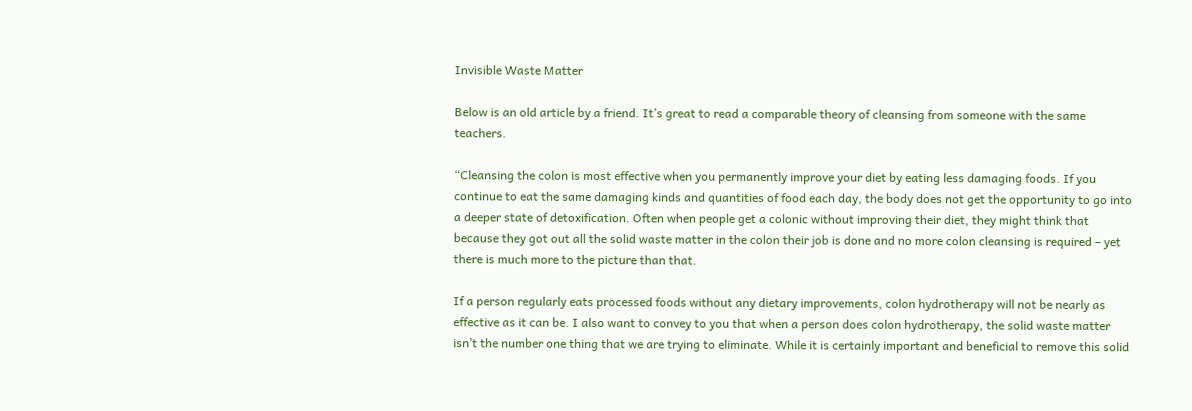Invisible Waste Matter

Below is an old article by a friend. It’s great to read a comparable theory of cleansing from someone with the same teachers.

“Cleansing the colon is most effective when you permanently improve your diet by eating less damaging foods. If you continue to eat the same damaging kinds and quantities of food each day, the body does not get the opportunity to go into a deeper state of detoxification. Often when people get a colonic without improving their diet, they might think that because they got out all the solid waste matter in the colon their job is done and no more colon cleansing is required – yet there is much more to the picture than that.

If a person regularly eats processed foods without any dietary improvements, colon hydrotherapy will not be nearly as effective as it can be. I also want to convey to you that when a person does colon hydrotherapy, the solid waste matter isn’t the number one thing that we are trying to eliminate. While it is certainly important and beneficial to remove this solid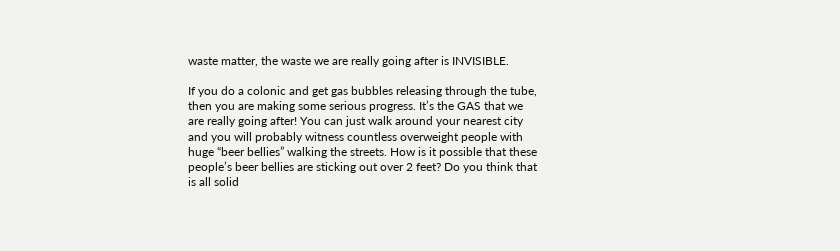waste matter, the waste we are really going after is INVISIBLE.

If you do a colonic and get gas bubbles releasing through the tube, then you are making some serious progress. It’s the GAS that we are really going after! You can just walk around your nearest city and you will probably witness countless overweight people with huge “beer bellies” walking the streets. How is it possible that these people’s beer bellies are sticking out over 2 feet? Do you think that is all solid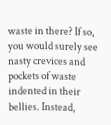waste in there? If so, you would surely see nasty crevices and pockets of waste indented in their bellies. Instead,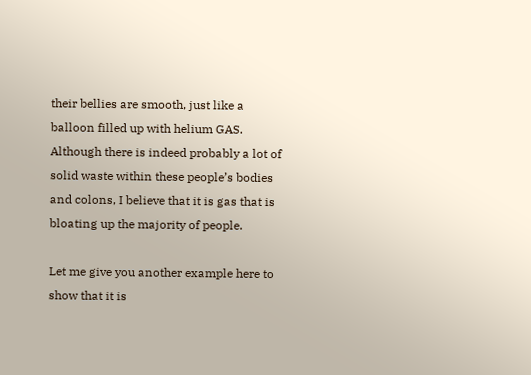their bellies are smooth, just like a balloon filled up with helium GAS. Although there is indeed probably a lot of solid waste within these people’s bodies and colons, I believe that it is gas that is bloating up the majority of people.

Let me give you another example here to show that it is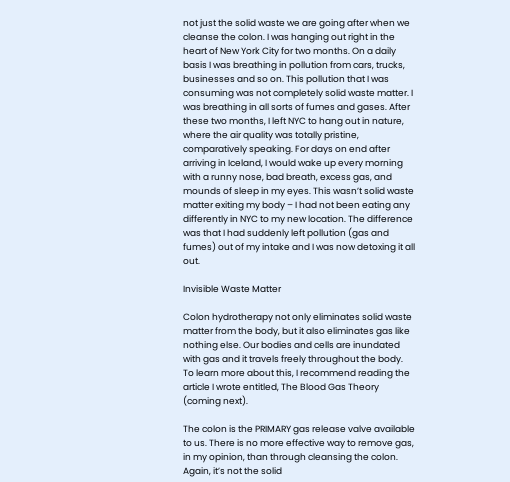not just the solid waste we are going after when we cleanse the colon. I was hanging out right in the heart of New York City for two months. On a daily basis I was breathing in pollution from cars, trucks, businesses and so on. This pollution that I was consuming was not completely solid waste matter. I was breathing in all sorts of fumes and gases. After these two months, I left NYC to hang out in nature, where the air quality was totally pristine, comparatively speaking. For days on end after arriving in Iceland, I would wake up every morning with a runny nose, bad breath, excess gas, and mounds of sleep in my eyes. This wasn’t solid waste matter exiting my body – I had not been eating any differently in NYC to my new location. The difference was that I had suddenly left pollution (gas and fumes) out of my intake and I was now detoxing it all out.

Invisible Waste Matter

Colon hydrotherapy not only eliminates solid waste matter from the body, but it also eliminates gas like nothing else. Our bodies and cells are inundated with gas and it travels freely throughout the body. To learn more about this, I recommend reading the article I wrote entitled, The Blood Gas Theory (coming next).

The colon is the PRIMARY gas release valve available to us. There is no more effective way to remove gas, in my opinion, than through cleansing the colon. Again, it’s not the solid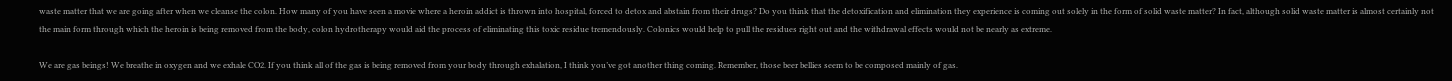waste matter that we are going after when we cleanse the colon. How many of you have seen a movie where a heroin addict is thrown into hospital, forced to detox and abstain from their drugs? Do you think that the detoxification and elimination they experience is coming out solely in the form of solid waste matter? In fact, although solid waste matter is almost certainly not the main form through which the heroin is being removed from the body, colon hydrotherapy would aid the process of eliminating this toxic residue tremendously. Colonics would help to pull the residues right out and the withdrawal effects would not be nearly as extreme.

We are gas beings! We breathe in oxygen and we exhale CO2. If you think all of the gas is being removed from your body through exhalation, I think you’ve got another thing coming. Remember, those beer bellies seem to be composed mainly of gas.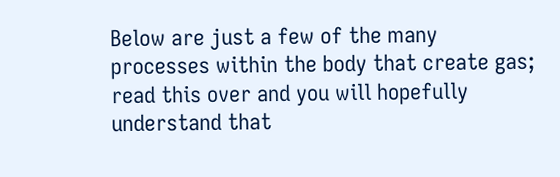Below are just a few of the many processes within the body that create gas; read this over and you will hopefully understand that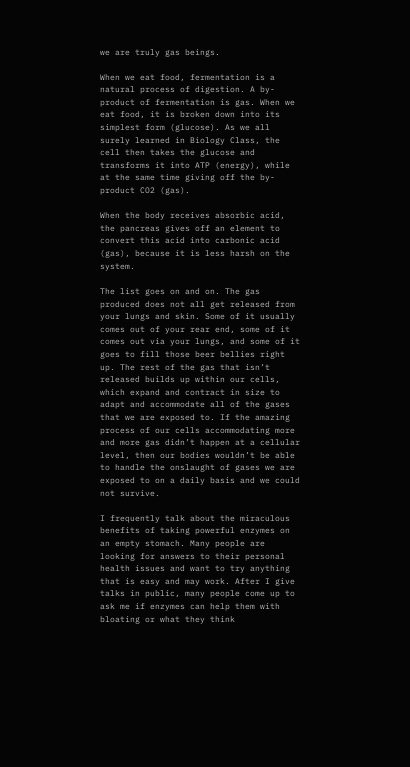we are truly gas beings.

When we eat food, fermentation is a natural process of digestion. A by-product of fermentation is gas. When we eat food, it is broken down into its simplest form (glucose). As we all surely learned in Biology Class, the cell then takes the glucose and transforms it into ATP (energy), while at the same time giving off the by-product CO2 (gas).

When the body receives absorbic acid, the pancreas gives off an element to convert this acid into carbonic acid (gas), because it is less harsh on the system.

The list goes on and on. The gas produced does not all get released from your lungs and skin. Some of it usually comes out of your rear end, some of it comes out via your lungs, and some of it goes to fill those beer bellies right up. The rest of the gas that isn’t released builds up within our cells, which expand and contract in size to adapt and accommodate all of the gases that we are exposed to. If the amazing process of our cells accommodating more and more gas didn’t happen at a cellular level, then our bodies wouldn’t be able to handle the onslaught of gases we are exposed to on a daily basis and we could not survive.

I frequently talk about the miraculous benefits of taking powerful enzymes on an empty stomach. Many people are looking for answers to their personal health issues and want to try anything that is easy and may work. After I give talks in public, many people come up to ask me if enzymes can help them with bloating or what they think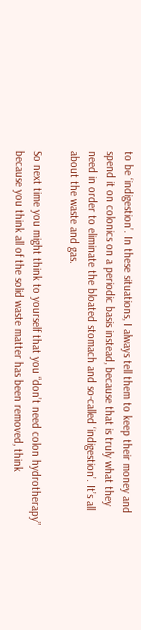to be ‘indigestion’. In these situations, I always tell them to keep their money and spend it on colonics on a periodic basis instead, because that is truly what they need in order to eliminate the bloated stomach and so-called ‘indigestion’. It’s all about the waste and gas.

So next time you might think to yourself that you “don’t need colon hydrotherapy” because you think all of the solid waste matter has been removed, think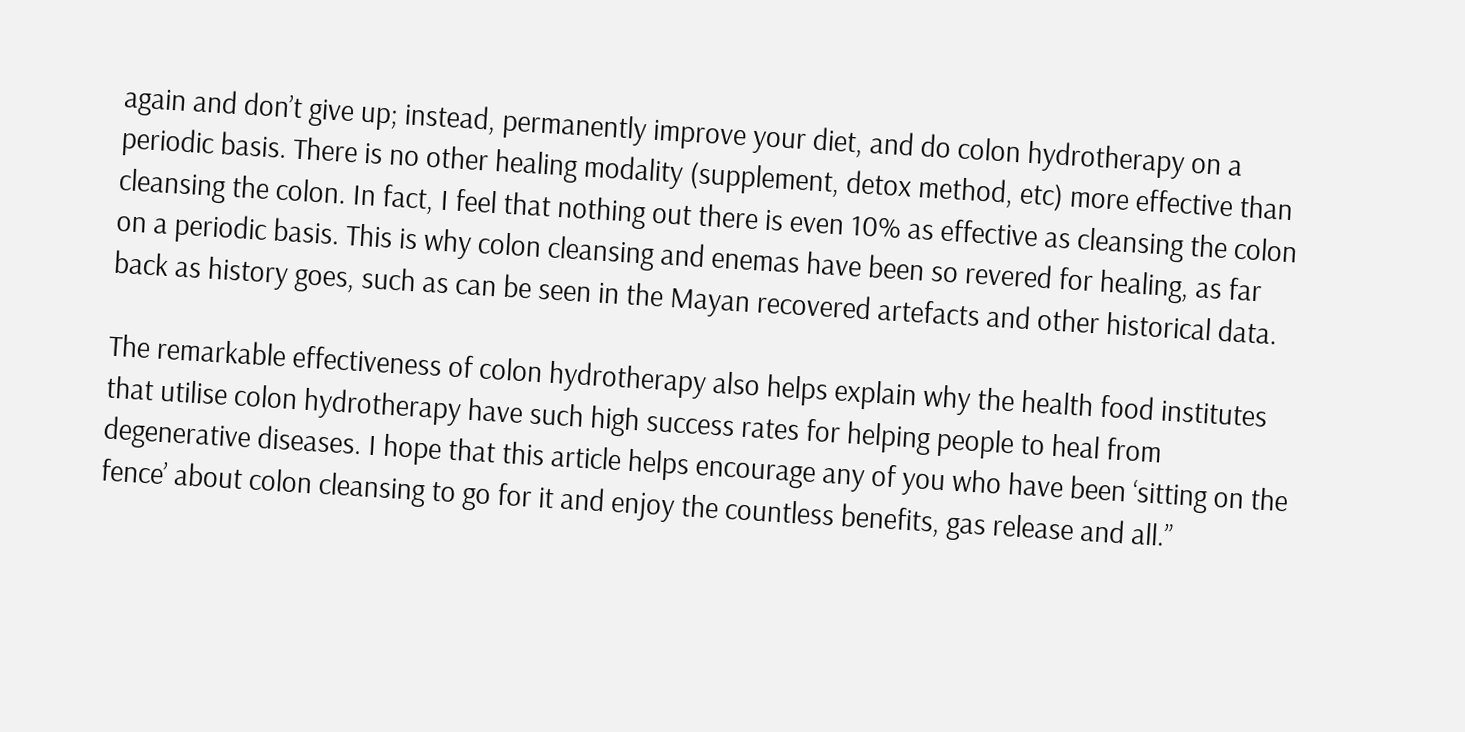again and don’t give up; instead, permanently improve your diet, and do colon hydrotherapy on a periodic basis. There is no other healing modality (supplement, detox method, etc) more effective than cleansing the colon. In fact, I feel that nothing out there is even 10% as effective as cleansing the colon on a periodic basis. This is why colon cleansing and enemas have been so revered for healing, as far back as history goes, such as can be seen in the Mayan recovered artefacts and other historical data.

The remarkable effectiveness of colon hydrotherapy also helps explain why the health food institutes that utilise colon hydrotherapy have such high success rates for helping people to heal from degenerative diseases. I hope that this article helps encourage any of you who have been ‘sitting on the fence’ about colon cleansing to go for it and enjoy the countless benefits, gas release and all.”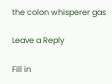the colon whisperer gas

Leave a Reply

Fill in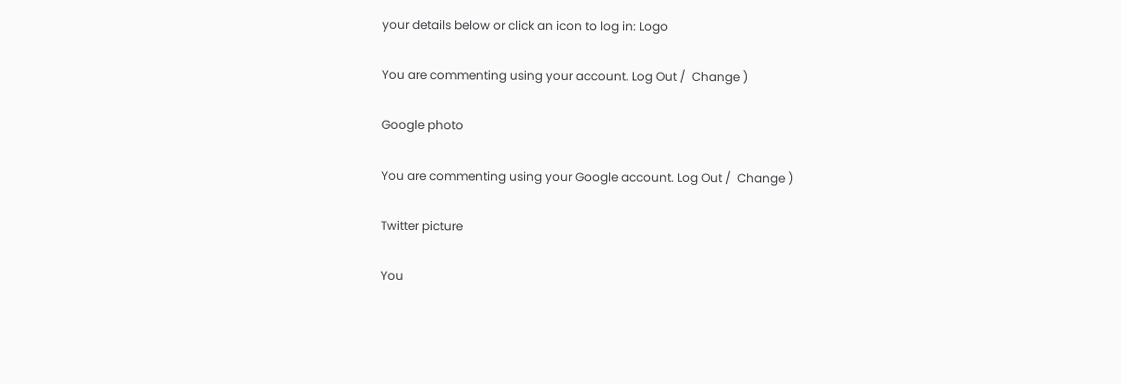your details below or click an icon to log in: Logo

You are commenting using your account. Log Out /  Change )

Google photo

You are commenting using your Google account. Log Out /  Change )

Twitter picture

You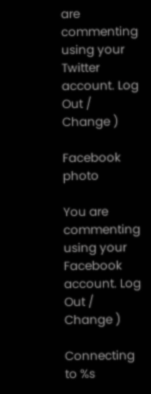are commenting using your Twitter account. Log Out /  Change )

Facebook photo

You are commenting using your Facebook account. Log Out /  Change )

Connecting to %s